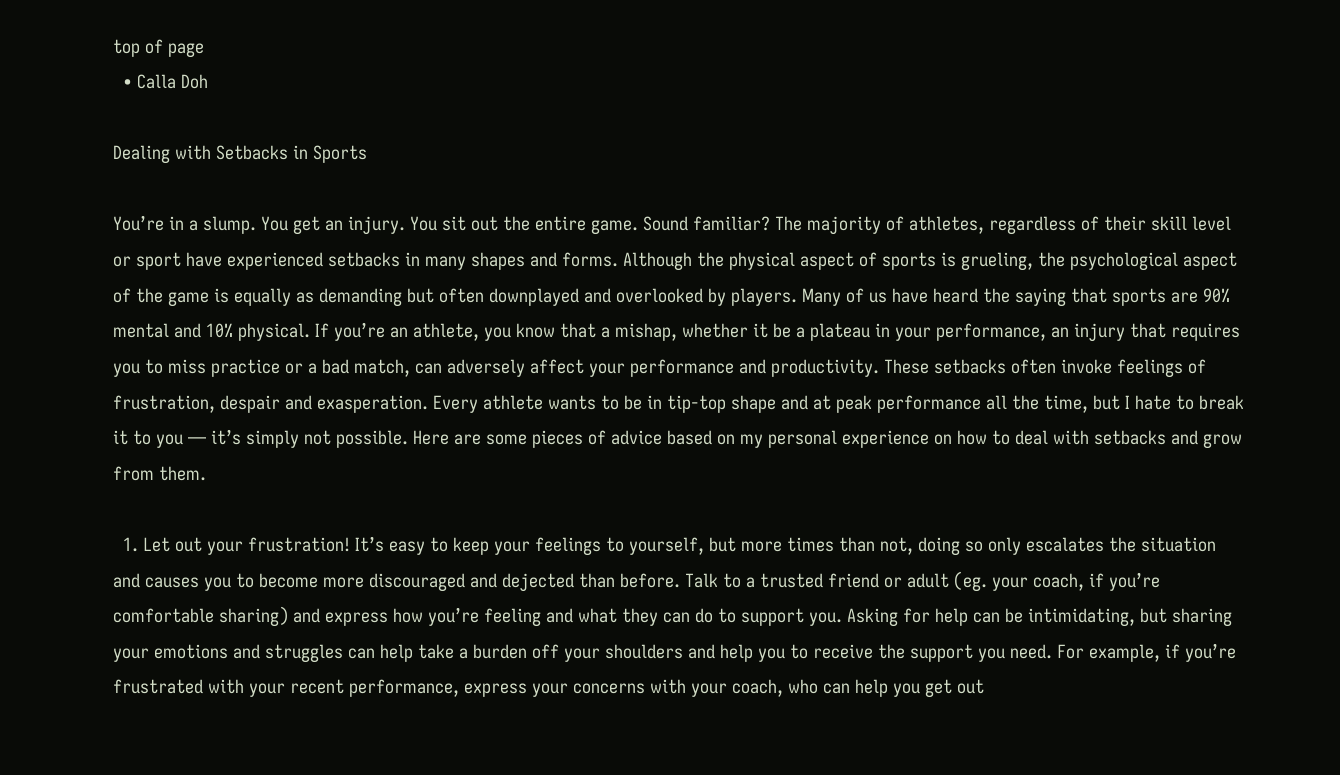top of page
  • Calla Doh

Dealing with Setbacks in Sports

You’re in a slump. You get an injury. You sit out the entire game. Sound familiar? The majority of athletes, regardless of their skill level or sport have experienced setbacks in many shapes and forms. Although the physical aspect of sports is grueling, the psychological aspect of the game is equally as demanding but often downplayed and overlooked by players. Many of us have heard the saying that sports are 90% mental and 10% physical. If you’re an athlete, you know that a mishap, whether it be a plateau in your performance, an injury that requires you to miss practice or a bad match, can adversely affect your performance and productivity. These setbacks often invoke feelings of frustration, despair and exasperation. Every athlete wants to be in tip-top shape and at peak performance all the time, but I hate to break it to you — it’s simply not possible. Here are some pieces of advice based on my personal experience on how to deal with setbacks and grow from them.

  1. Let out your frustration! It’s easy to keep your feelings to yourself, but more times than not, doing so only escalates the situation and causes you to become more discouraged and dejected than before. Talk to a trusted friend or adult (eg. your coach, if you’re comfortable sharing) and express how you’re feeling and what they can do to support you. Asking for help can be intimidating, but sharing your emotions and struggles can help take a burden off your shoulders and help you to receive the support you need. For example, if you’re frustrated with your recent performance, express your concerns with your coach, who can help you get out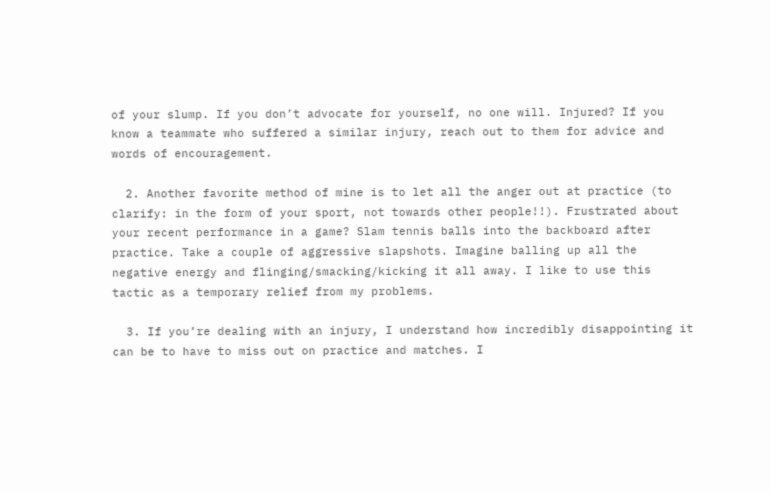of your slump. If you don’t advocate for yourself, no one will. Injured? If you know a teammate who suffered a similar injury, reach out to them for advice and words of encouragement.

  2. Another favorite method of mine is to let all the anger out at practice (to clarify: in the form of your sport, not towards other people!!). Frustrated about your recent performance in a game? Slam tennis balls into the backboard after practice. Take a couple of aggressive slapshots. Imagine balling up all the negative energy and flinging/smacking/kicking it all away. I like to use this tactic as a temporary relief from my problems.

  3. If you’re dealing with an injury, I understand how incredibly disappointing it can be to have to miss out on practice and matches. I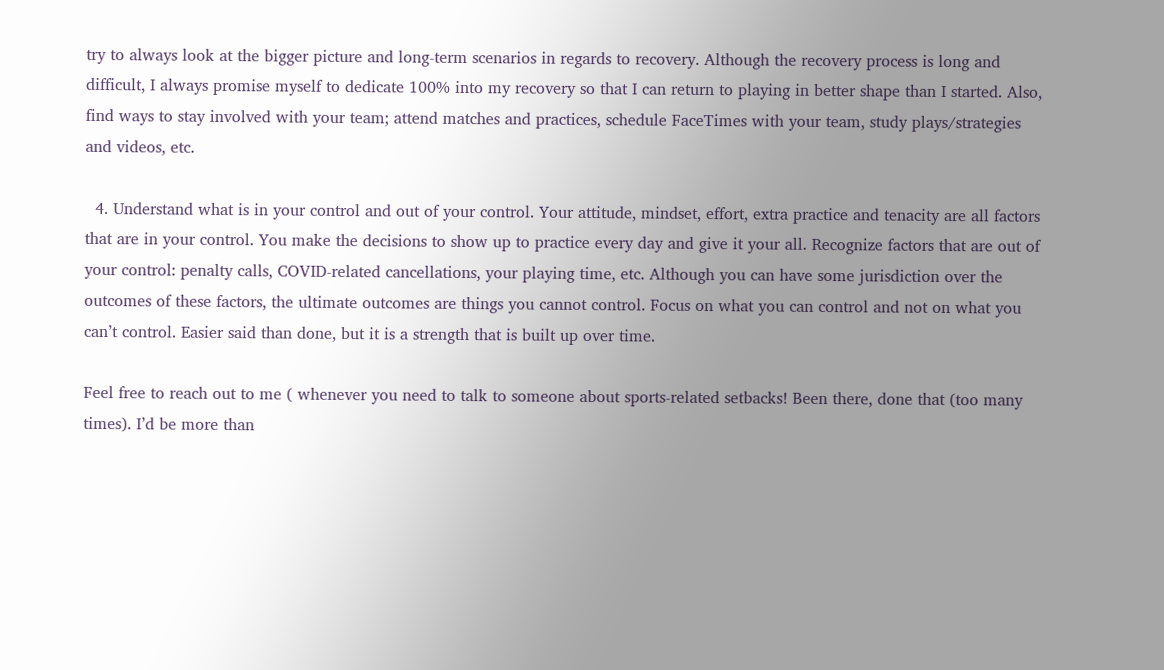try to always look at the bigger picture and long-term scenarios in regards to recovery. Although the recovery process is long and difficult, I always promise myself to dedicate 100% into my recovery so that I can return to playing in better shape than I started. Also, find ways to stay involved with your team; attend matches and practices, schedule FaceTimes with your team, study plays/strategies and videos, etc.

  4. Understand what is in your control and out of your control. Your attitude, mindset, effort, extra practice and tenacity are all factors that are in your control. You make the decisions to show up to practice every day and give it your all. Recognize factors that are out of your control: penalty calls, COVID-related cancellations, your playing time, etc. Although you can have some jurisdiction over the outcomes of these factors, the ultimate outcomes are things you cannot control. Focus on what you can control and not on what you can’t control. Easier said than done, but it is a strength that is built up over time.

Feel free to reach out to me ( whenever you need to talk to someone about sports-related setbacks! Been there, done that (too many times). I’d be more than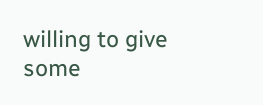willing to give some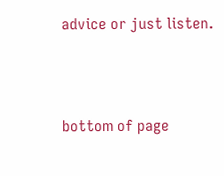advice or just listen.



bottom of page